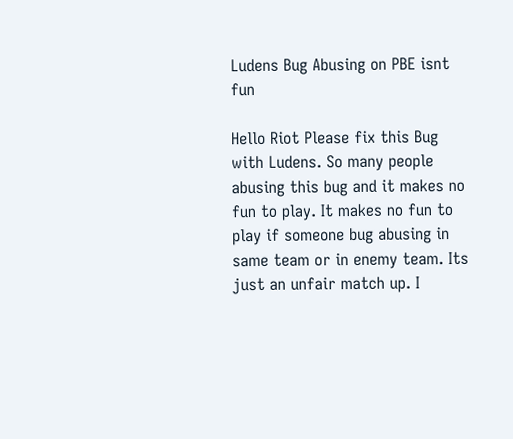Ludens Bug Abusing on PBE isnt fun

Hello Riot Please fix this Bug with Ludens. So many people abusing this bug and it makes no fun to play. It makes no fun to play if someone bug abusing in same team or in enemy team. Its just an unfair match up. I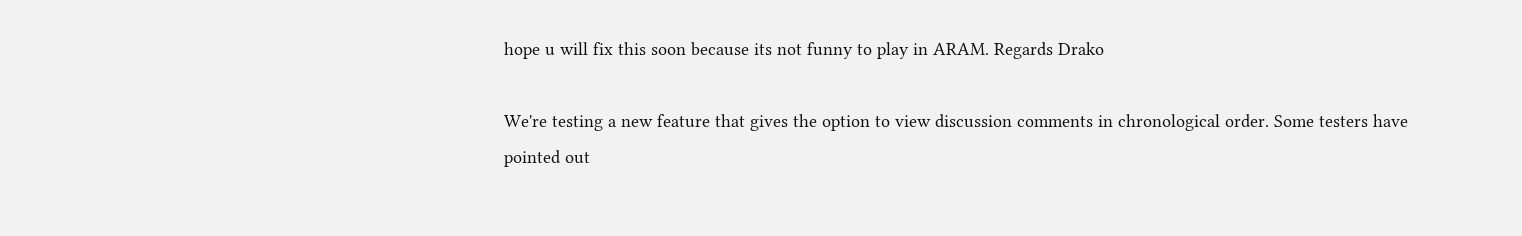hope u will fix this soon because its not funny to play in ARAM. Regards Drako

We're testing a new feature that gives the option to view discussion comments in chronological order. Some testers have pointed out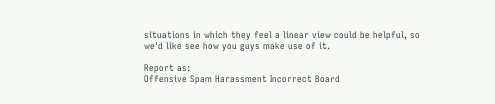situations in which they feel a linear view could be helpful, so we'd like see how you guys make use of it.

Report as:
Offensive Spam Harassment Incorrect Board